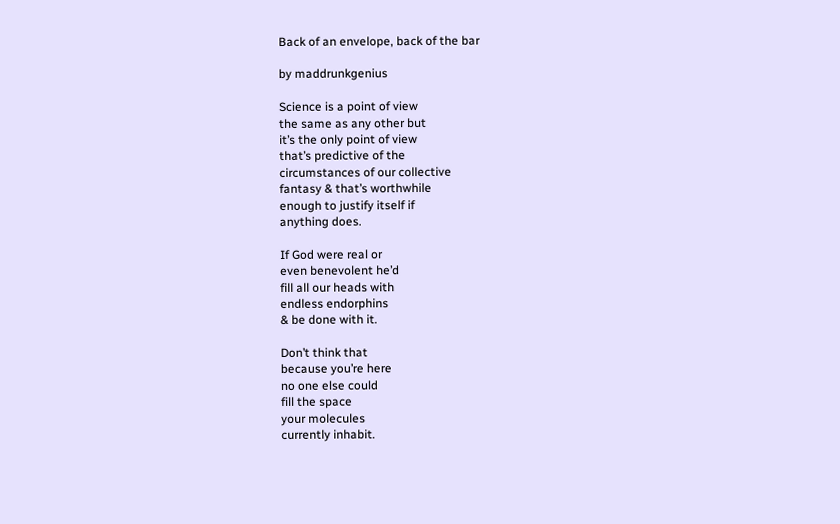Back of an envelope, back of the bar

by maddrunkgenius

Science is a point of view
the same as any other but
it’s the only point of view
that’s predictive of the
circumstances of our collective
fantasy & that’s worthwhile
enough to justify itself if
anything does.

If God were real or
even benevolent he’d
fill all our heads with
endless endorphins
& be done with it.

Don’t think that
because you’re here
no one else could
fill the space
your molecules
currently inhabit.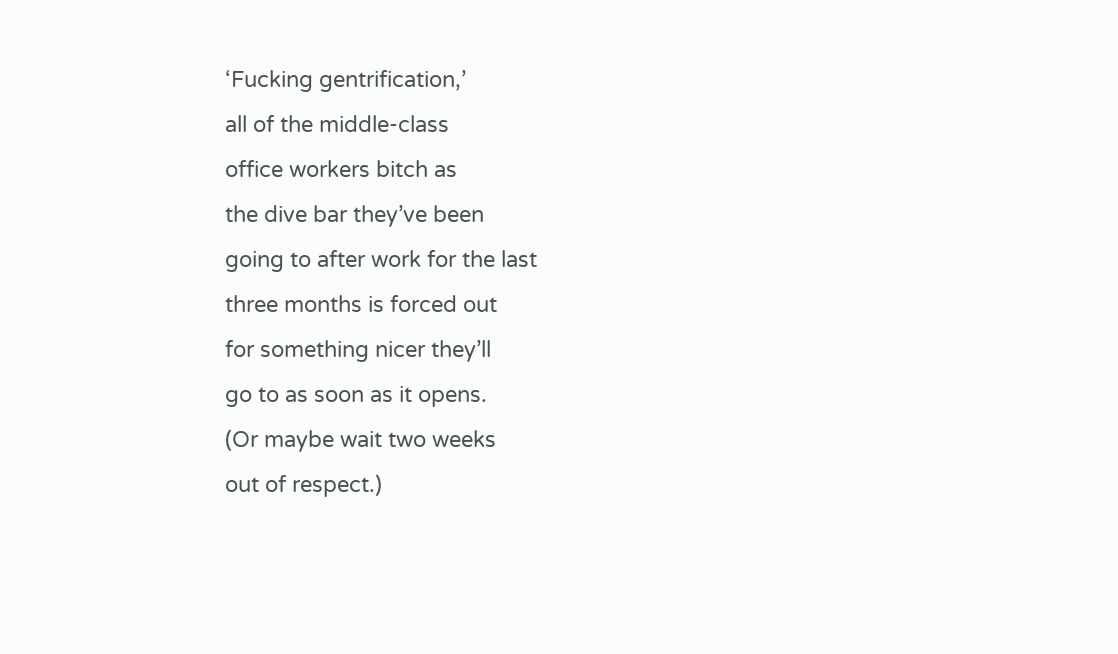‘Fucking gentrification,’
all of the middle-class
office workers bitch as
the dive bar they’ve been
going to after work for the last
three months is forced out
for something nicer they’ll
go to as soon as it opens.
(Or maybe wait two weeks
out of respect.)